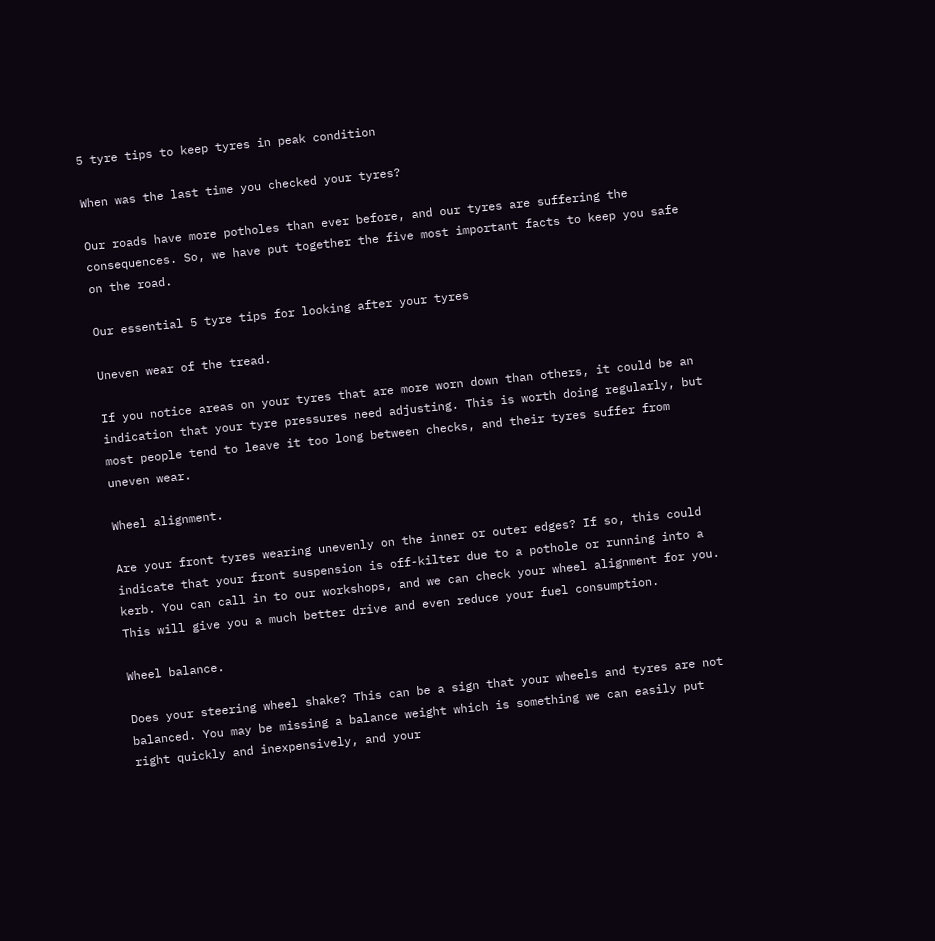5 tyre tips to keep tyres in peak condition

When was the last time you checked your tyres?

Our roads have more potholes than ever before, and our tyres are suffering the consequences. So, we have put together the five most important facts to keep you safe on the road.

Our essential 5 tyre tips for looking after your tyres

Uneven wear of the tread.

If you notice areas on your tyres that are more worn down than others, it could be an indication that your tyre pressures need adjusting. This is worth doing regularly, but most people tend to leave it too long between checks, and their tyres suffer from uneven wear.

Wheel alignment.

Are your front tyres wearing unevenly on the inner or outer edges? If so, this could indicate that your front suspension is off-kilter due to a pothole or running into a kerb. You can call in to our workshops, and we can check your wheel alignment for you. This will give you a much better drive and even reduce your fuel consumption.

Wheel balance.

Does your steering wheel shake? This can be a sign that your wheels and tyres are not balanced. You may be missing a balance weight which is something we can easily put right quickly and inexpensively, and your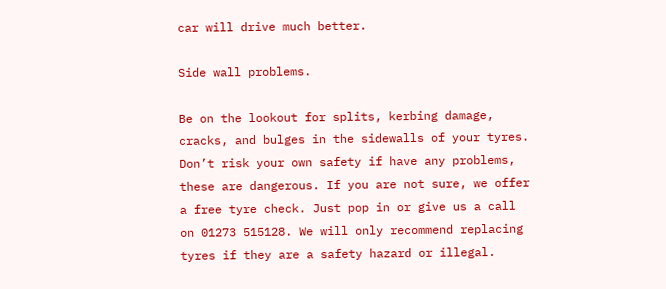car will drive much better.

Side wall problems.

Be on the lookout for splits, kerbing damage, cracks, and bulges in the sidewalls of your tyres. Don’t risk your own safety if have any problems, these are dangerous. If you are not sure, we offer a free tyre check. Just pop in or give us a call on 01273 515128. We will only recommend replacing tyres if they are a safety hazard or illegal.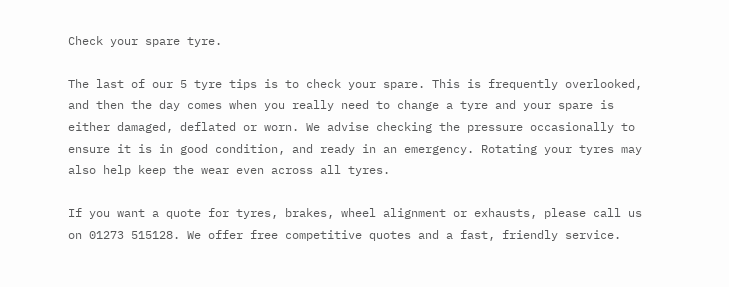Check your spare tyre.

The last of our 5 tyre tips is to check your spare. This is frequently overlooked, and then the day comes when you really need to change a tyre and your spare is either damaged, deflated or worn. We advise checking the pressure occasionally to ensure it is in good condition, and ready in an emergency. Rotating your tyres may also help keep the wear even across all tyres.

If you want a quote for tyres, brakes, wheel alignment or exhausts, please call us on 01273 515128. We offer free competitive quotes and a fast, friendly service.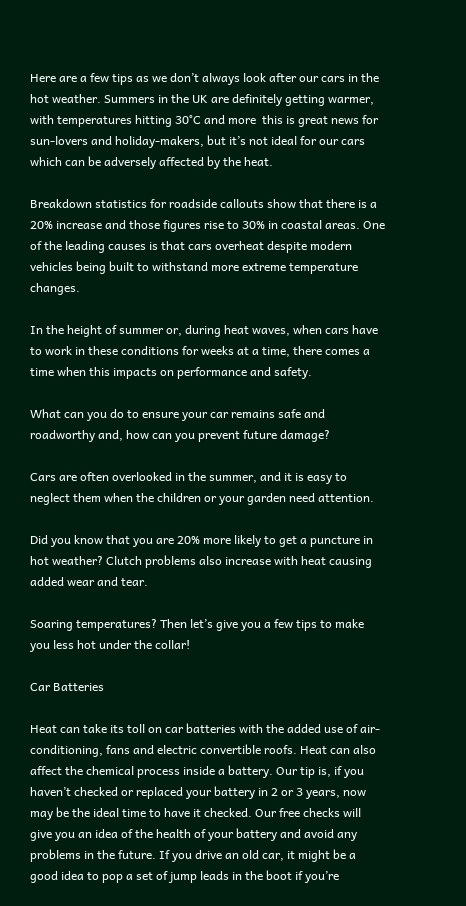Here are a few tips as we don’t always look after our cars in the hot weather. Summers in the UK are definitely getting warmer, with temperatures hitting 30°C and more  this is great news for sun-lovers and holiday-makers, but it’s not ideal for our cars which can be adversely affected by the heat.

Breakdown statistics for roadside callouts show that there is a 20% increase and those figures rise to 30% in coastal areas. One of the leading causes is that cars overheat despite modern vehicles being built to withstand more extreme temperature changes.

In the height of summer or, during heat waves, when cars have to work in these conditions for weeks at a time, there comes a time when this impacts on performance and safety.

What can you do to ensure your car remains safe and roadworthy and, how can you prevent future damage?

Cars are often overlooked in the summer, and it is easy to neglect them when the children or your garden need attention.

Did you know that you are 20% more likely to get a puncture in hot weather? Clutch problems also increase with heat causing added wear and tear.

Soaring temperatures? Then let’s give you a few tips to make you less hot under the collar!

Car Batteries

Heat can take its toll on car batteries with the added use of air-conditioning, fans and electric convertible roofs. Heat can also affect the chemical process inside a battery. Our tip is, if you haven’t checked or replaced your battery in 2 or 3 years, now may be the ideal time to have it checked. Our free checks will give you an idea of the health of your battery and avoid any problems in the future. If you drive an old car, it might be a good idea to pop a set of jump leads in the boot if you’re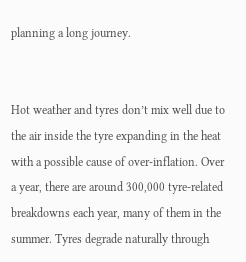planning a long journey.


Hot weather and tyres don’t mix well due to the air inside the tyre expanding in the heat with a possible cause of over-inflation. Over a year, there are around 300,000 tyre-related breakdowns each year, many of them in the summer. Tyres degrade naturally through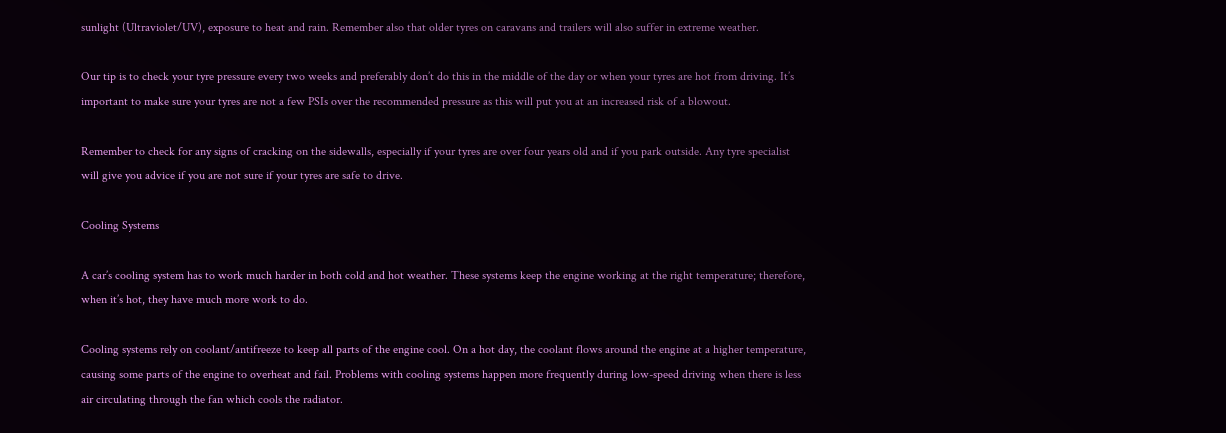sunlight (Ultraviolet/UV), exposure to heat and rain. Remember also that older tyres on caravans and trailers will also suffer in extreme weather.

Our tip is to check your tyre pressure every two weeks and preferably don’t do this in the middle of the day or when your tyres are hot from driving. It’s important to make sure your tyres are not a few PSIs over the recommended pressure as this will put you at an increased risk of a blowout.

Remember to check for any signs of cracking on the sidewalls, especially if your tyres are over four years old and if you park outside. Any tyre specialist will give you advice if you are not sure if your tyres are safe to drive.

Cooling Systems

A car’s cooling system has to work much harder in both cold and hot weather. These systems keep the engine working at the right temperature; therefore, when it’s hot, they have much more work to do.

Cooling systems rely on coolant/antifreeze to keep all parts of the engine cool. On a hot day, the coolant flows around the engine at a higher temperature, causing some parts of the engine to overheat and fail. Problems with cooling systems happen more frequently during low-speed driving when there is less air circulating through the fan which cools the radiator.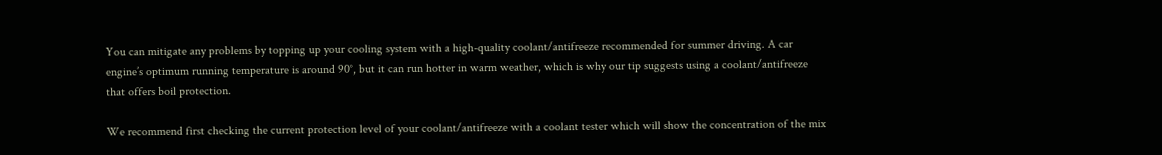You can mitigate any problems by topping up your cooling system with a high-quality coolant/antifreeze recommended for summer driving. A car engine’s optimum running temperature is around 90°, but it can run hotter in warm weather, which is why our tip suggests using a coolant/antifreeze that offers boil protection.

We recommend first checking the current protection level of your coolant/antifreeze with a coolant tester which will show the concentration of the mix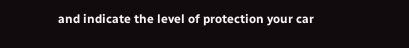and indicate the level of protection your car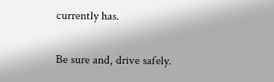currently has.

Be sure and, drive safely.